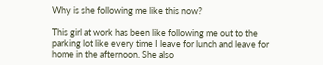Why is she following me like this now?

This girl at work has been like following me out to the parking lot like every time I leave for lunch and leave for home in the afternoon. She also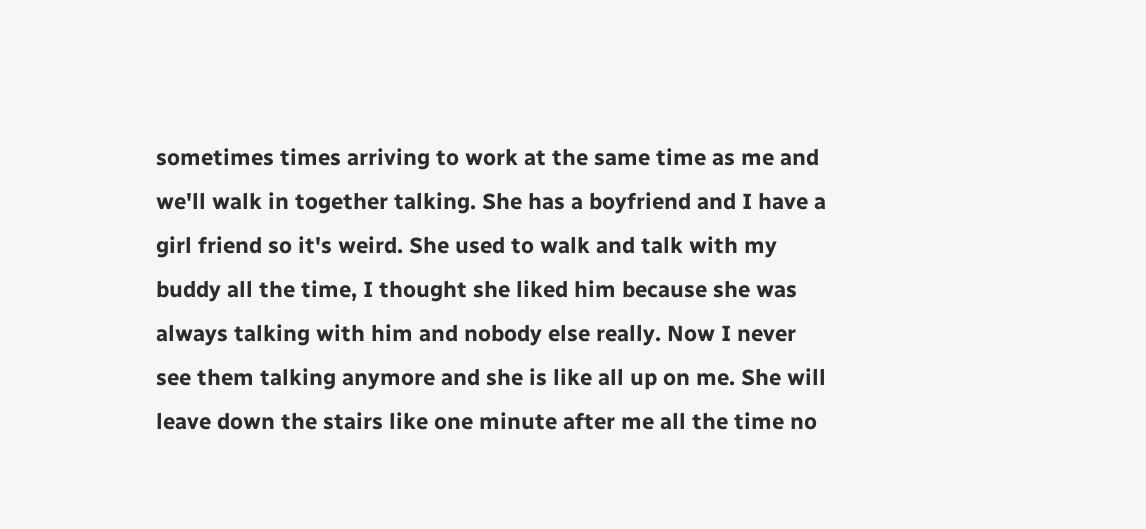sometimes times arriving to work at the same time as me and we'll walk in together talking. She has a boyfriend and I have a girl friend so it's weird. She used to walk and talk with my buddy all the time, I thought she liked him because she was always talking with him and nobody else really. Now I never see them talking anymore and she is like all up on me. She will leave down the stairs like one minute after me all the time no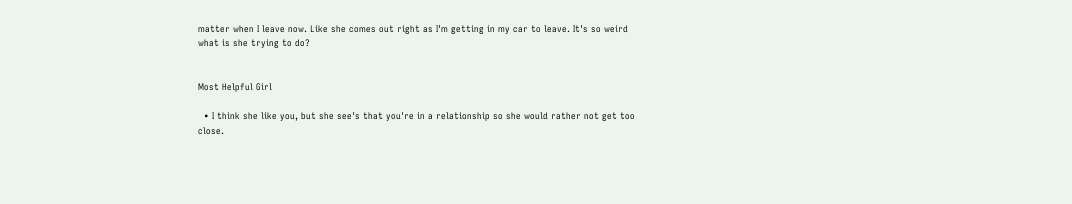matter when I leave now. Like she comes out right as I'm getting in my car to leave. It's so weird what is she trying to do?


Most Helpful Girl

  • I think she like you, but she see's that you're in a relationship so she would rather not get too close.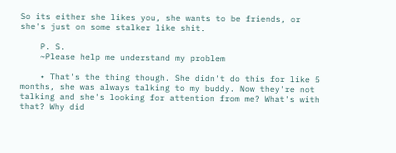So its either she likes you, she wants to be friends, or she's just on some stalker like shit.

    P. S.
    ~Please help me understand my problem

    • That's the thing though. She didn't do this for like 5 months, she was always talking to my buddy. Now they're not talking and she's looking for attention from me? What's with that? Why did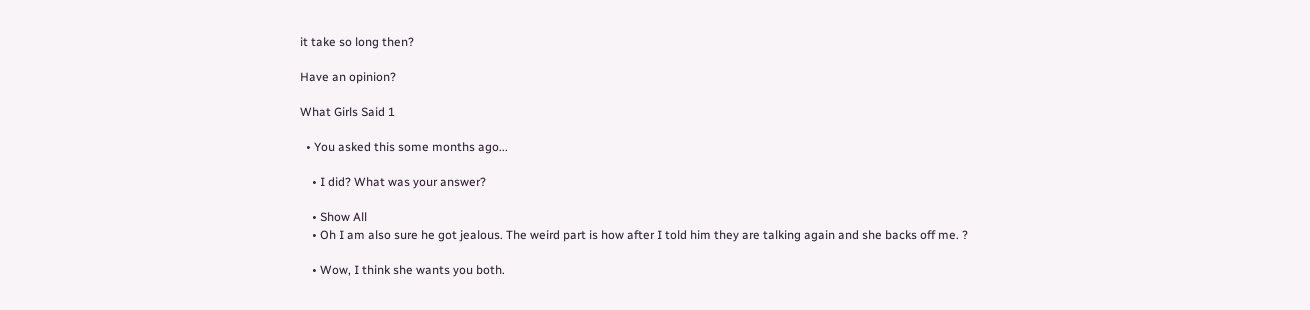it take so long then?

Have an opinion?

What Girls Said 1

  • You asked this some months ago...

    • I did? What was your answer?

    • Show All
    • Oh I am also sure he got jealous. The weird part is how after I told him they are talking again and she backs off me. ?

    • Wow, I think she wants you both.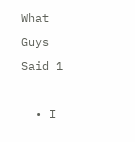What Guys Said 1

  • I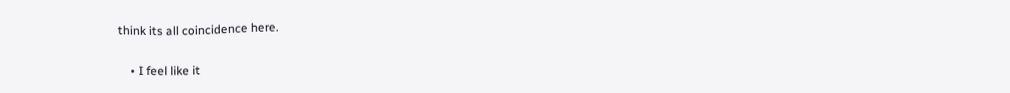think its all coincidence here.

    • I feel like it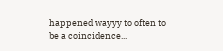happened wayyy to often to be a coincidence...